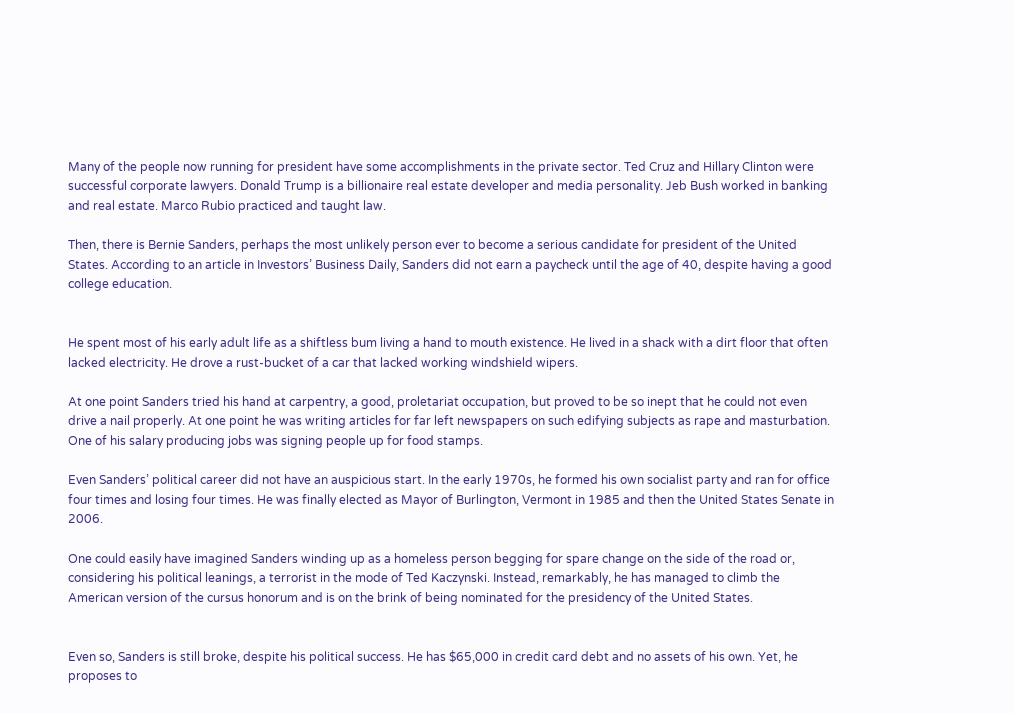Many of the people now running for president have some accomplishments in the private sector. Ted Cruz and Hillary Clinton were successful corporate lawyers. Donald Trump is a billionaire real estate developer and media personality. Jeb Bush worked in banking and real estate. Marco Rubio practiced and taught law.

Then, there is Bernie Sanders, perhaps the most unlikely person ever to become a serious candidate for president of the United States. According to an article in Investors’ Business Daily, Sanders did not earn a paycheck until the age of 40, despite having a good college education.


He spent most of his early adult life as a shiftless bum living a hand to mouth existence. He lived in a shack with a dirt floor that often lacked electricity. He drove a rust-bucket of a car that lacked working windshield wipers.

At one point Sanders tried his hand at carpentry, a good, proletariat occupation, but proved to be so inept that he could not even drive a nail properly. At one point he was writing articles for far left newspapers on such edifying subjects as rape and masturbation. One of his salary producing jobs was signing people up for food stamps.

Even Sanders’ political career did not have an auspicious start. In the early 1970s, he formed his own socialist party and ran for office four times and losing four times. He was finally elected as Mayor of Burlington, Vermont in 1985 and then the United States Senate in 2006.

One could easily have imagined Sanders winding up as a homeless person begging for spare change on the side of the road or, considering his political leanings, a terrorist in the mode of Ted Kaczynski. Instead, remarkably, he has managed to climb the American version of the cursus honorum and is on the brink of being nominated for the presidency of the United States.


Even so, Sanders is still broke, despite his political success. He has $65,000 in credit card debt and no assets of his own. Yet, he proposes to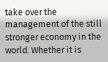take over the management of the still stronger economy in the world. Whether it is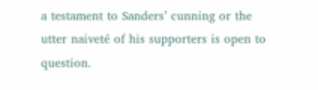a testament to Sanders’ cunning or the utter naiveté of his supporters is open to question.